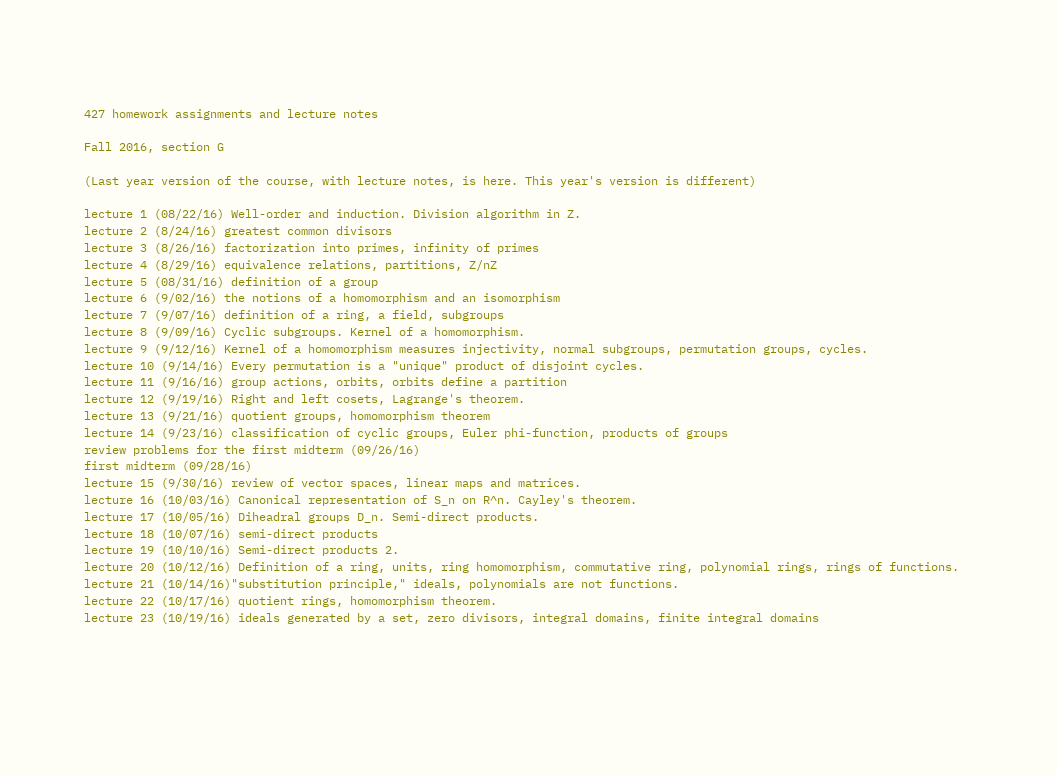427 homework assignments and lecture notes

Fall 2016, section G

(Last year version of the course, with lecture notes, is here. This year's version is different)

lecture 1 (08/22/16) Well-order and induction. Division algorithm in Z.
lecture 2 (8/24/16) greatest common divisors
lecture 3 (8/26/16) factorization into primes, infinity of primes
lecture 4 (8/29/16) equivalence relations, partitions, Z/nZ
lecture 5 (08/31/16) definition of a group
lecture 6 (9/02/16) the notions of a homomorphism and an isomorphism
lecture 7 (9/07/16) definition of a ring, a field, subgroups
lecture 8 (9/09/16) Cyclic subgroups. Kernel of a homomorphism.
lecture 9 (9/12/16) Kernel of a homomorphism measures injectivity, normal subgroups, permutation groups, cycles.
lecture 10 (9/14/16) Every permutation is a "unique" product of disjoint cycles.
lecture 11 (9/16/16) group actions, orbits, orbits define a partition
lecture 12 (9/19/16) Right and left cosets, Lagrange's theorem.
lecture 13 (9/21/16) quotient groups, homomorphism theorem
lecture 14 (9/23/16) classification of cyclic groups, Euler phi-function, products of groups
review problems for the first midterm (09/26/16)
first midterm (09/28/16)
lecture 15 (9/30/16) review of vector spaces, linear maps and matrices.
lecture 16 (10/03/16) Canonical representation of S_n on R^n. Cayley's theorem.
lecture 17 (10/05/16) Diheadral groups D_n. Semi-direct products.
lecture 18 (10/07/16) semi-direct products
lecture 19 (10/10/16) Semi-direct products 2.
lecture 20 (10/12/16) Definition of a ring, units, ring homomorphism, commutative ring, polynomial rings, rings of functions.
lecture 21 (10/14/16)"substitution principle," ideals, polynomials are not functions.
lecture 22 (10/17/16) quotient rings, homomorphism theorem.
lecture 23 (10/19/16) ideals generated by a set, zero divisors, integral domains, finite integral domains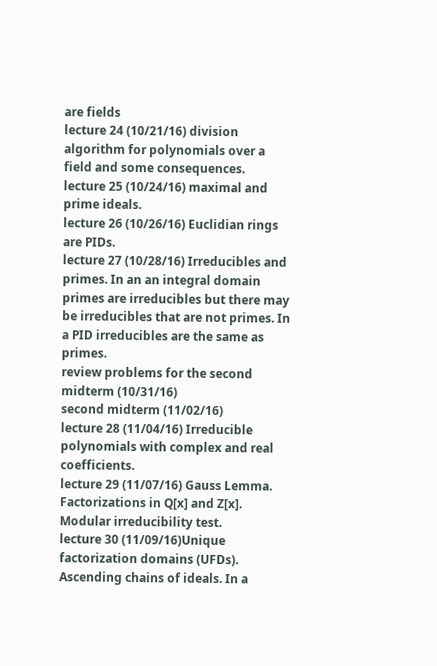are fields
lecture 24 (10/21/16) division algorithm for polynomials over a field and some consequences.
lecture 25 (10/24/16) maximal and prime ideals.
lecture 26 (10/26/16) Euclidian rings are PIDs.
lecture 27 (10/28/16) Irreducibles and primes. In an an integral domain primes are irreducibles but there may be irreducibles that are not primes. In a PID irreducibles are the same as primes.
review problems for the second midterm (10/31/16)
second midterm (11/02/16)
lecture 28 (11/04/16) Irreducible polynomials with complex and real coefficients.
lecture 29 (11/07/16) Gauss Lemma. Factorizations in Q[x] and Z[x]. Modular irreducibility test.
lecture 30 (11/09/16)Unique factorization domains (UFDs). Ascending chains of ideals. In a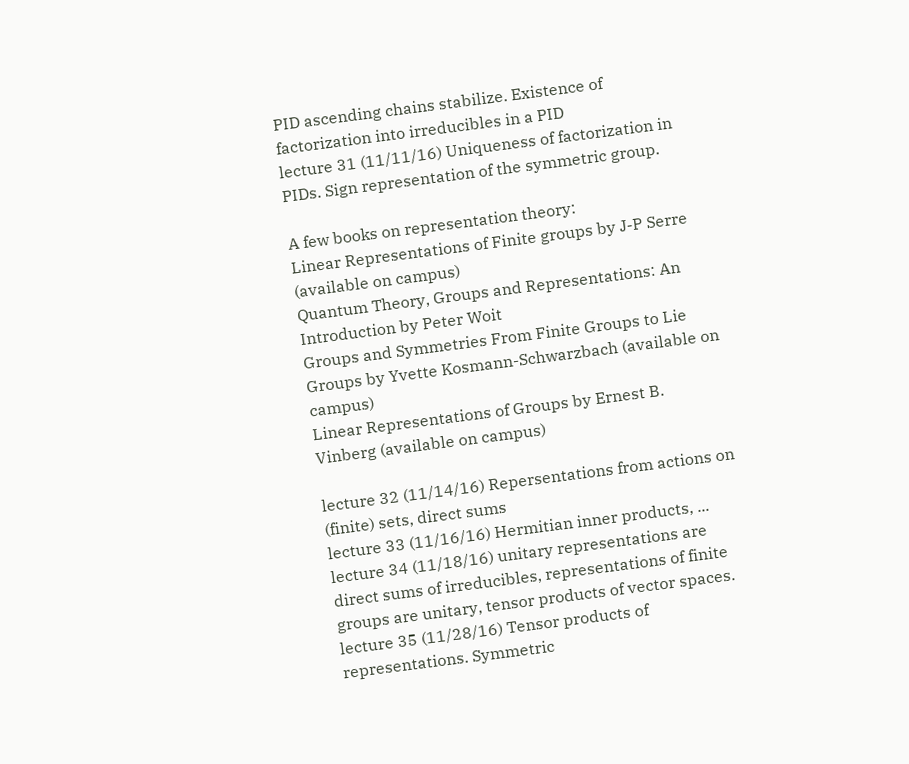PID ascending chains stabilize. Existence of factorization into irreducibles in a PID
lecture 31 (11/11/16) Uniqueness of factorization in PIDs. Sign representation of the symmetric group.

A few books on representation theory:
Linear Representations of Finite groups by J-P Serre (available on campus)
Quantum Theory, Groups and Representations: An Introduction by Peter Woit
Groups and Symmetries From Finite Groups to Lie Groups by Yvette Kosmann-Schwarzbach (available on campus)
Linear Representations of Groups by Ernest B. Vinberg (available on campus)

lecture 32 (11/14/16) Repersentations from actions on (finite) sets, direct sums
lecture 33 (11/16/16) Hermitian inner products, ...
lecture 34 (11/18/16) unitary representations are direct sums of irreducibles, representations of finite groups are unitary, tensor products of vector spaces.
lecture 35 (11/28/16) Tensor products of representations. Symmetric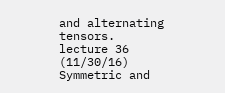and alternating tensors.
lecture 36 (11/30/16) Symmetric and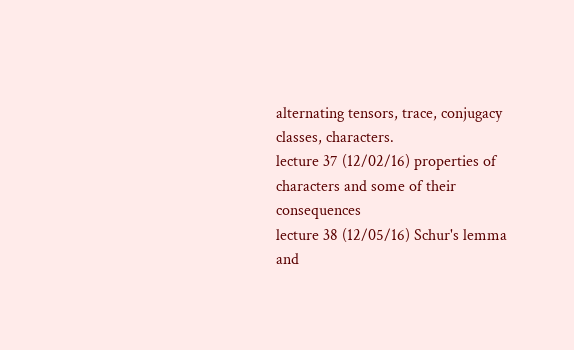alternating tensors, trace, conjugacy classes, characters.
lecture 37 (12/02/16) properties of characters and some of their consequences
lecture 38 (12/05/16) Schur's lemma and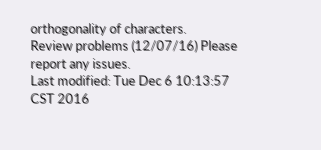orthogonality of characters.
Review problems (12/07/16) Please report any issues.
Last modified: Tue Dec 6 10:13:57 CST 2016